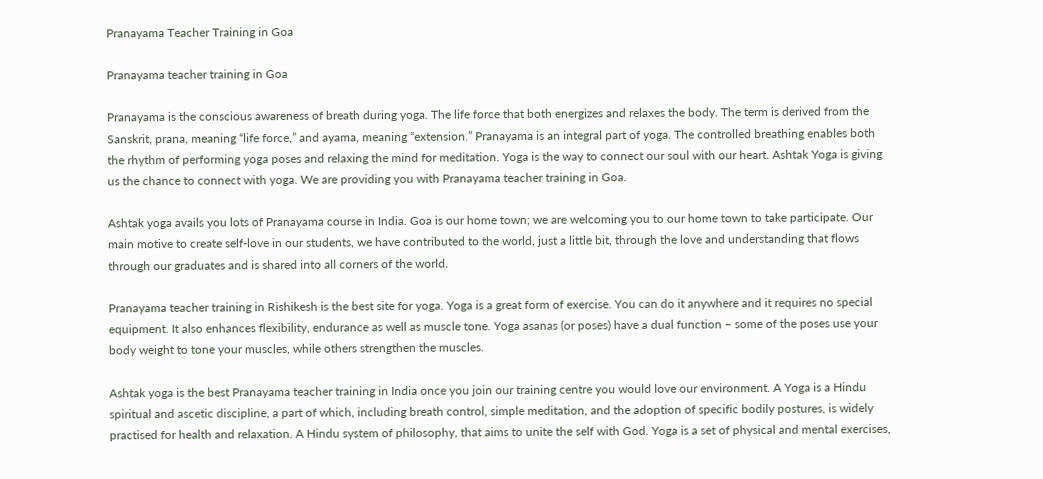Pranayama Teacher Training in Goa

Pranayama teacher training in Goa

Pranayama is the conscious awareness of breath during yoga. The life force that both energizes and relaxes the body. The term is derived from the Sanskrit, prana, meaning “life force,” and ayama, meaning “extension.” Pranayama is an integral part of yoga. The controlled breathing enables both the rhythm of performing yoga poses and relaxing the mind for meditation. Yoga is the way to connect our soul with our heart. Ashtak Yoga is giving us the chance to connect with yoga. We are providing you with Pranayama teacher training in Goa.

Ashtak yoga avails you lots of Pranayama course in India. Goa is our home town; we are welcoming you to our home town to take participate. Our main motive to create self-love in our students, we have contributed to the world, just a little bit, through the love and understanding that flows through our graduates and is shared into all corners of the world.

Pranayama teacher training in Rishikesh is the best site for yoga. Yoga is a great form of exercise. You can do it anywhere and it requires no special equipment. It also enhances flexibility, endurance as well as muscle tone. Yoga asanas (or poses) have a dual function – some of the poses use your body weight to tone your muscles, while others strengthen the muscles.

Ashtak yoga is the best Pranayama teacher training in India once you join our training centre you would love our environment. A Yoga is a Hindu spiritual and ascetic discipline, a part of which, including breath control, simple meditation, and the adoption of specific bodily postures, is widely practised for health and relaxation. A Hindu system of philosophy, that aims to unite the self with God. Yoga is a set of physical and mental exercises,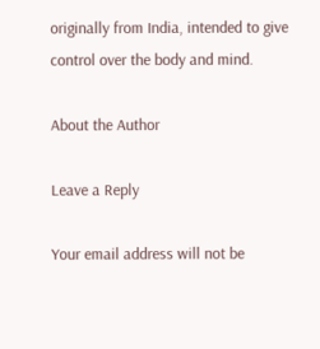originally from India, intended to give control over the body and mind.

About the Author

Leave a Reply

Your email address will not be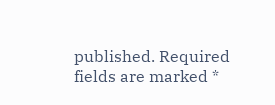published. Required fields are marked *